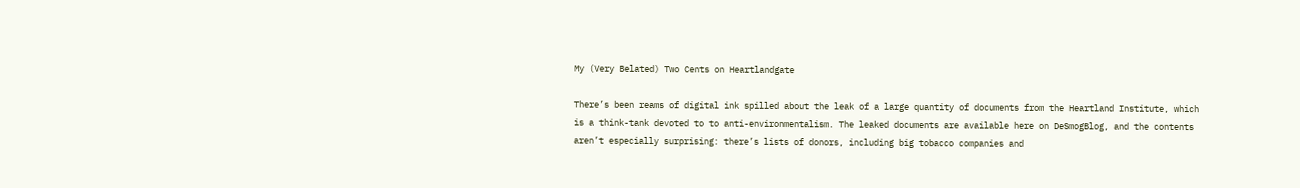My (Very Belated) Two Cents on Heartlandgate

There’s been reams of digital ink spilled about the leak of a large quantity of documents from the Heartland Institute, which is a think-tank devoted to to anti-environmentalism. The leaked documents are available here on DeSmogBlog, and the contents aren’t especially surprising: there’s lists of donors, including big tobacco companies and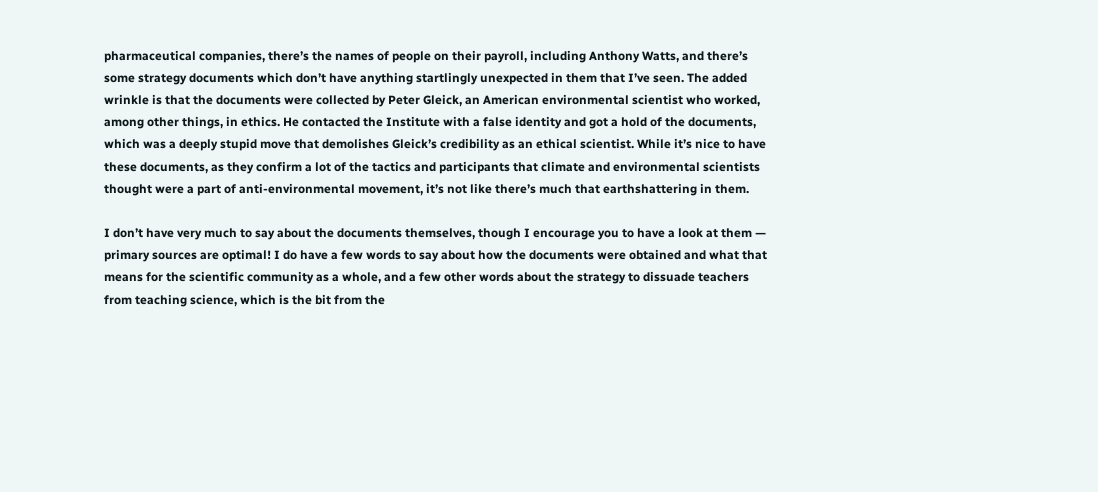pharmaceutical companies, there’s the names of people on their payroll, including Anthony Watts, and there’s some strategy documents which don’t have anything startlingly unexpected in them that I’ve seen. The added wrinkle is that the documents were collected by Peter Gleick, an American environmental scientist who worked, among other things, in ethics. He contacted the Institute with a false identity and got a hold of the documents, which was a deeply stupid move that demolishes Gleick’s credibility as an ethical scientist. While it’s nice to have these documents, as they confirm a lot of the tactics and participants that climate and environmental scientists thought were a part of anti-environmental movement, it’s not like there’s much that earthshattering in them.

I don’t have very much to say about the documents themselves, though I encourage you to have a look at them — primary sources are optimal! I do have a few words to say about how the documents were obtained and what that means for the scientific community as a whole, and a few other words about the strategy to dissuade teachers from teaching science, which is the bit from the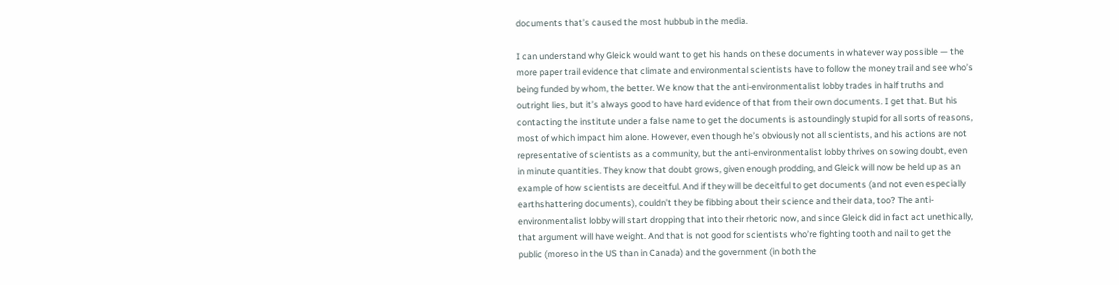documents that’s caused the most hubbub in the media.

I can understand why Gleick would want to get his hands on these documents in whatever way possible — the more paper trail evidence that climate and environmental scientists have to follow the money trail and see who’s being funded by whom, the better. We know that the anti-environmentalist lobby trades in half truths and outright lies, but it’s always good to have hard evidence of that from their own documents. I get that. But his contacting the institute under a false name to get the documents is astoundingly stupid for all sorts of reasons, most of which impact him alone. However, even though he’s obviously not all scientists, and his actions are not representative of scientists as a community, but the anti-environmentalist lobby thrives on sowing doubt, even in minute quantities. They know that doubt grows, given enough prodding, and Gleick will now be held up as an example of how scientists are deceitful. And if they will be deceitful to get documents (and not even especially earthshattering documents), couldn’t they be fibbing about their science and their data, too? The anti-environmentalist lobby will start dropping that into their rhetoric now, and since Gleick did in fact act unethically, that argument will have weight. And that is not good for scientists who’re fighting tooth and nail to get the public (moreso in the US than in Canada) and the government (in both the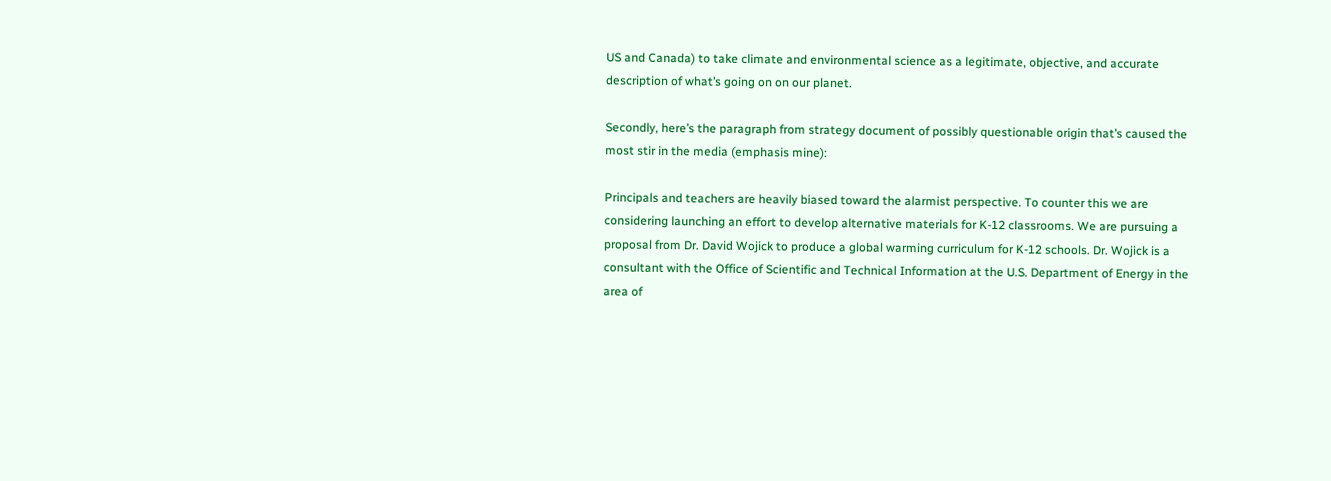US and Canada) to take climate and environmental science as a legitimate, objective, and accurate description of what’s going on on our planet.

Secondly, here’s the paragraph from strategy document of possibly questionable origin that’s caused the most stir in the media (emphasis mine):

Principals and teachers are heavily biased toward the alarmist perspective. To counter this we are considering launching an effort to develop alternative materials for K-12 classrooms. We are pursuing a proposal from Dr. David Wojick to produce a global warming curriculum for K-12 schools. Dr. Wojick is a consultant with the Office of Scientific and Technical Information at the U.S. Department of Energy in the area of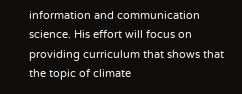information and communication science. His effort will focus on providing curriculum that shows that the topic of climate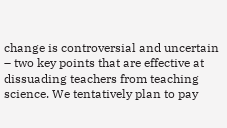change is controversial and uncertain – two key points that are effective at dissuading teachers from teaching science. We tentatively plan to pay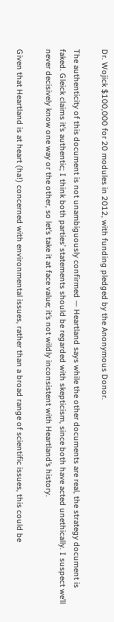Dr. Wojick $100,000 for 20 modules in 2012, with funding pledged by the Anonymous Donor.

The authenticity of this document is not unambiguously confirmed — Heartland says while the other documents are real, the strategy document is faked. Gleick claims it’s authentic; I think both parties’ statements should be regarded with skepticism, since both have acted unethically. I suspect we’ll never decisively know one way or the other, so let’s take it at face value; it’s not wildly inconsistent with Heartland’s history.

Given that Heartland is at heart (ha!) concerned with environmental issues, rather than a broad range of scientific issues, this could be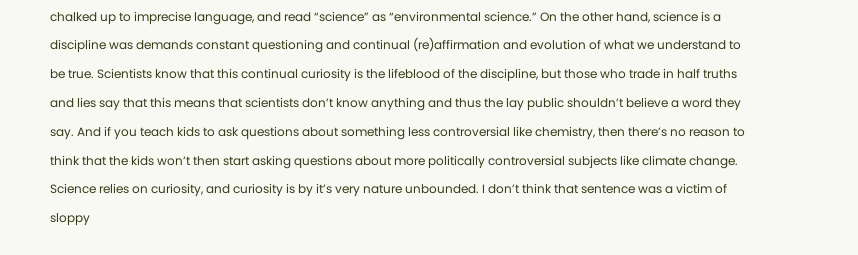chalked up to imprecise language, and read “science” as “environmental science.” On the other hand, science is a discipline was demands constant questioning and continual (re)affirmation and evolution of what we understand to be true. Scientists know that this continual curiosity is the lifeblood of the discipline, but those who trade in half truths and lies say that this means that scientists don’t know anything and thus the lay public shouldn’t believe a word they say. And if you teach kids to ask questions about something less controversial like chemistry, then there’s no reason to think that the kids won’t then start asking questions about more politically controversial subjects like climate change. Science relies on curiosity, and curiosity is by it’s very nature unbounded. I don’t think that sentence was a victim of sloppy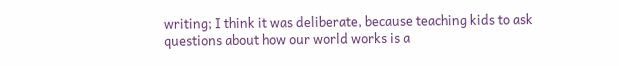writing; I think it was deliberate, because teaching kids to ask questions about how our world works is a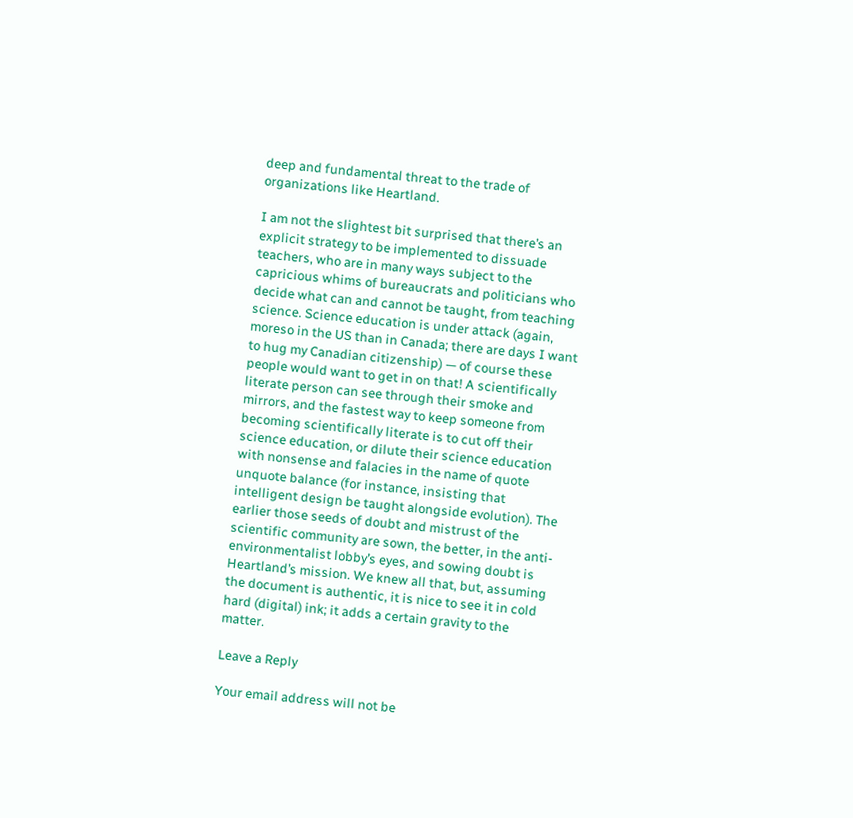deep and fundamental threat to the trade of organizations like Heartland.

I am not the slightest bit surprised that there’s an explicit strategy to be implemented to dissuade teachers, who are in many ways subject to the capricious whims of bureaucrats and politicians who decide what can and cannot be taught, from teaching science. Science education is under attack (again, moreso in the US than in Canada; there are days I want to hug my Canadian citizenship) — of course these people would want to get in on that! A scientifically literate person can see through their smoke and mirrors, and the fastest way to keep someone from becoming scientifically literate is to cut off their science education, or dilute their science education with nonsense and falacies in the name of quote unquote balance (for instance, insisting that intelligent design be taught alongside evolution). The earlier those seeds of doubt and mistrust of the scientific community are sown, the better, in the anti-environmentalist lobby’s eyes, and sowing doubt is Heartland’s mission. We knew all that, but, assuming the document is authentic, it is nice to see it in cold hard (digital) ink; it adds a certain gravity to the matter.

Leave a Reply

Your email address will not be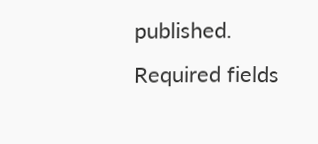published. Required fields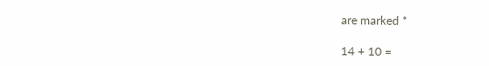are marked *

14 + 10 =